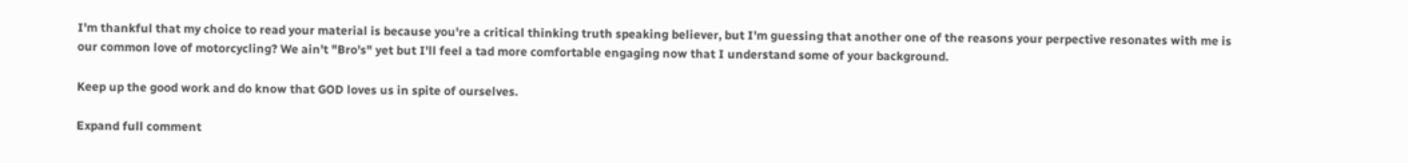I'm thankful that my choice to read your material is because you're a critical thinking truth speaking believer, but I'm guessing that another one of the reasons your perpective resonates with me is our common love of motorcycling? We ain't "Bro's" yet but I'll feel a tad more comfortable engaging now that I understand some of your background.

Keep up the good work and do know that GOD loves us in spite of ourselves.

Expand full comment